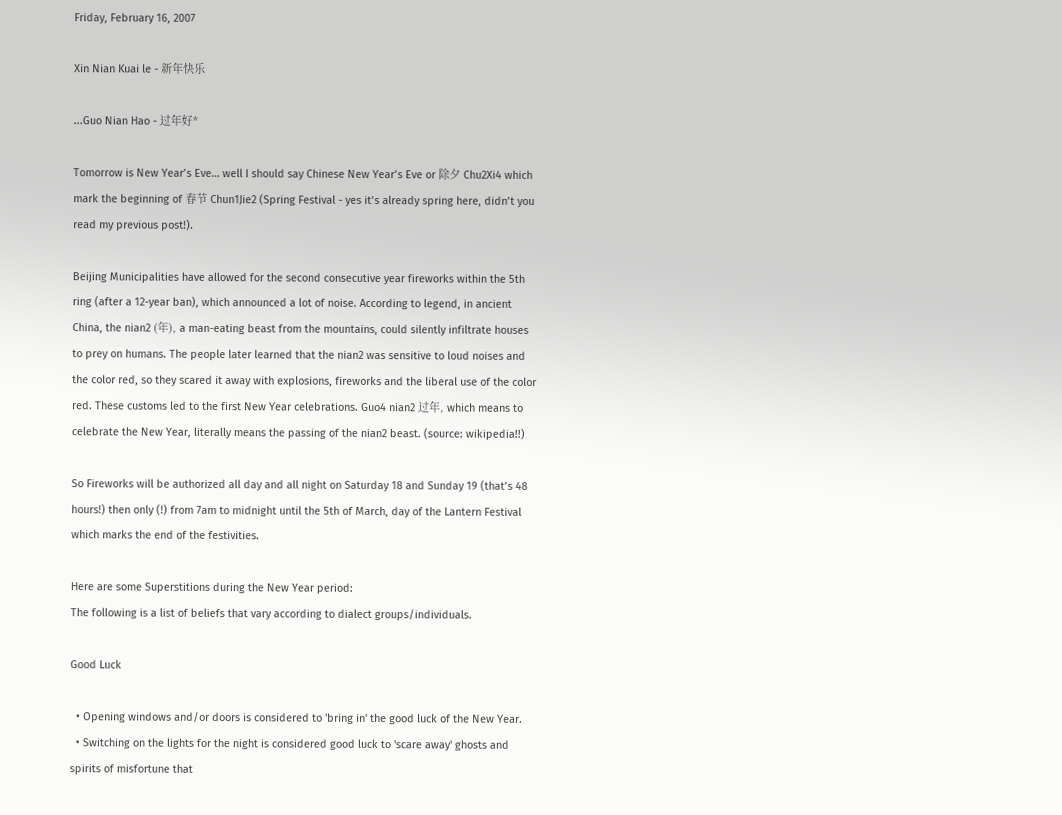Friday, February 16, 2007

Xin Nian Kuai le - 新年快乐

...Guo Nian Hao - 过年好*

Tomorrow is New Year’s Eve… well I should say Chinese New Year’s Eve or 除夕 Chu2Xi4 which mark the beginning of 春节 Chun1Jie2 (Spring Festival - yes it’s already spring here, didn’t you read my previous post!).

Beijing Municipalities have allowed for the second consecutive year fireworks within the 5th ring (after a 12-year ban), which announced a lot of noise. According to legend, in ancient China, the nian2 (年), a man-eating beast from the mountains, could silently infiltrate houses to prey on humans. The people later learned that the nian2 was sensitive to loud noises and the color red, so they scared it away with explosions, fireworks and the liberal use of the color red. These customs led to the first New Year celebrations. Guo4 nian2 过年, which means to celebrate the New Year, literally means the passing of the nian2 beast. (source: wikipedia!!)

So Fireworks will be authorized all day and all night on Saturday 18 and Sunday 19 (that’s 48 hours!) then only (!) from 7am to midnight until the 5th of March, day of the Lantern Festival which marks the end of the festivities.

Here are some Superstitions during the New Year period:
The following is a list of beliefs that vary according to dialect groups/individuals.

Good Luck

  • Opening windows and/or doors is considered to 'bring in' the good luck of the New Year.
  • Switching on the lights for the night is considered good luck to 'scare away' ghosts and spirits of misfortune that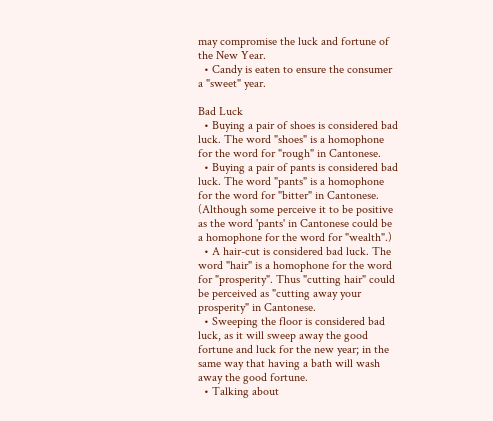may compromise the luck and fortune of the New Year.
  • Candy is eaten to ensure the consumer a "sweet" year.

Bad Luck
  • Buying a pair of shoes is considered bad luck. The word "shoes" is a homophone for the word for "rough" in Cantonese.
  • Buying a pair of pants is considered bad luck. The word "pants" is a homophone for the word for "bitter" in Cantonese. (Although some perceive it to be positive as the word 'pants' in Cantonese could be a homophone for the word for "wealth".)
  • A hair-cut is considered bad luck. The word "hair" is a homophone for the word for "prosperity". Thus "cutting hair" could be perceived as "cutting away your prosperity" in Cantonese.
  • Sweeping the floor is considered bad luck, as it will sweep away the good fortune and luck for the new year; in the same way that having a bath will wash away the good fortune.
  • Talking about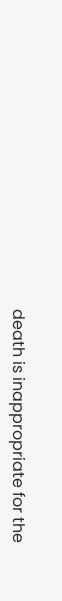death is inappropriate for the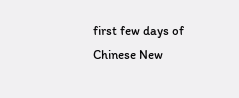first few days of Chinese New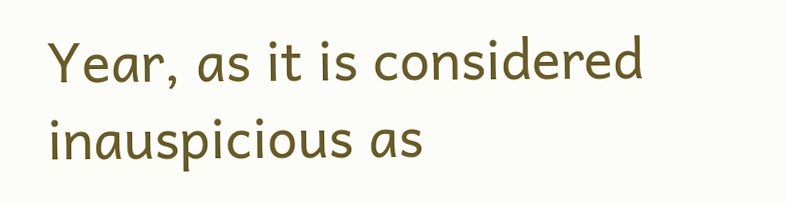Year, as it is considered inauspicious as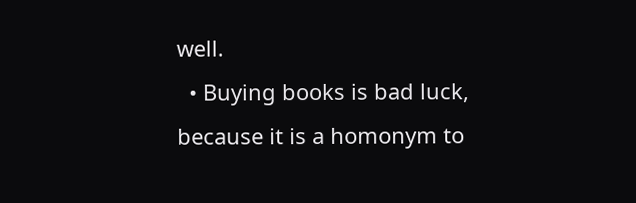well.
  • Buying books is bad luck, because it is a homonym to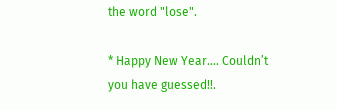the word "lose".

* Happy New Year…. Couldn’t you have guessed!!.